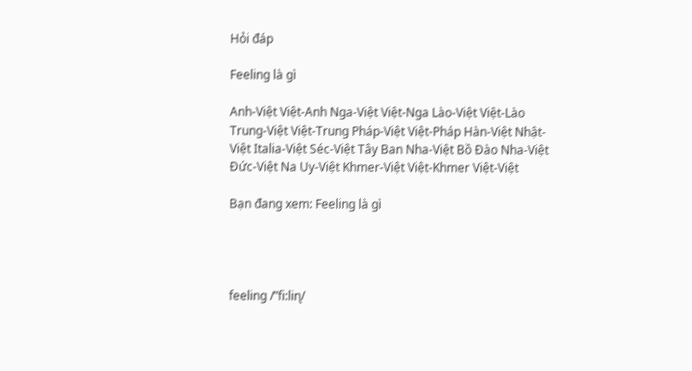Hỏi đáp

Feeling là gì

Anh-Việt Việt-Anh Nga-Việt Việt-Nga Lào-Việt Việt-Lào Trung-Việt Việt-Trung Pháp-Việt Việt-Pháp Hàn-Việt Nhật-Việt Italia-Việt Séc-Việt Tây Ban Nha-Việt Bồ Đào Nha-Việt Đức-Việt Na Uy-Việt Khmer-Việt Việt-Khmer Việt-Việt

Bạn đang xem: Feeling là gì




feeling /”fi:liɳ/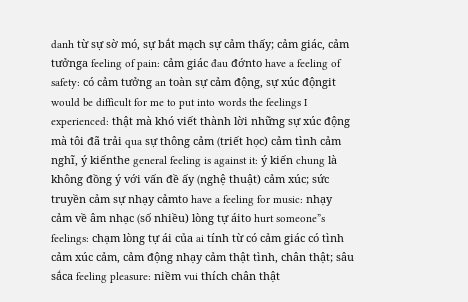danh từ sự sờ mó, sự bắt mạch sự cảm thấy; cảm giác, cảm tưởnga feeling of pain: cảm giác đau đớnto have a feeling of safety: có cảm tưởng an toàn sự cảm động, sự xúc độngit would be difficult for me to put into words the feelings I experienced: thật mà khó viết thành lời những sự xúc động mà tôi đã trải qua sự thông cảm (triết học) cảm tình cảm nghĩ, ý kiếnthe general feeling is against it: ý kiến chung là không đồng ý với vấn đề ấy (nghệ thuật) cảm xúc; sức truyền cảm sự nhạy cảmto have a feeling for music: nhạy cảm về âm nhạc (số nhiều) lòng tự áito hurt someone”s feelings: chạm lòng tự ái của ai tính từ có cảm giác có tình cảm xúc cảm, cảm động nhạy cảm thật tình, chân thật; sâu sắca feeling pleasure: niềm vui thích chân thật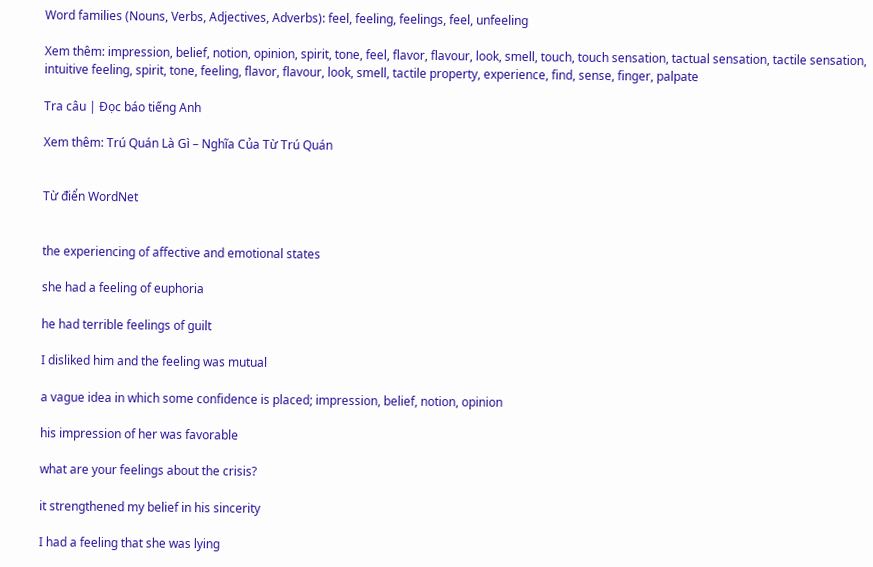Word families (Nouns, Verbs, Adjectives, Adverbs): feel, feeling, feelings, feel, unfeeling

Xem thêm: impression, belief, notion, opinion, spirit, tone, feel, flavor, flavour, look, smell, touch, touch sensation, tactual sensation, tactile sensation, intuitive feeling, spirit, tone, feeling, flavor, flavour, look, smell, tactile property, experience, find, sense, finger, palpate

Tra câu | Đọc báo tiếng Anh

Xem thêm: Trú Quán Là Gì – Nghĩa Của Từ Trú Quán


Từ điển WordNet


the experiencing of affective and emotional states

she had a feeling of euphoria

he had terrible feelings of guilt

I disliked him and the feeling was mutual

a vague idea in which some confidence is placed; impression, belief, notion, opinion

his impression of her was favorable

what are your feelings about the crisis?

it strengthened my belief in his sincerity

I had a feeling that she was lying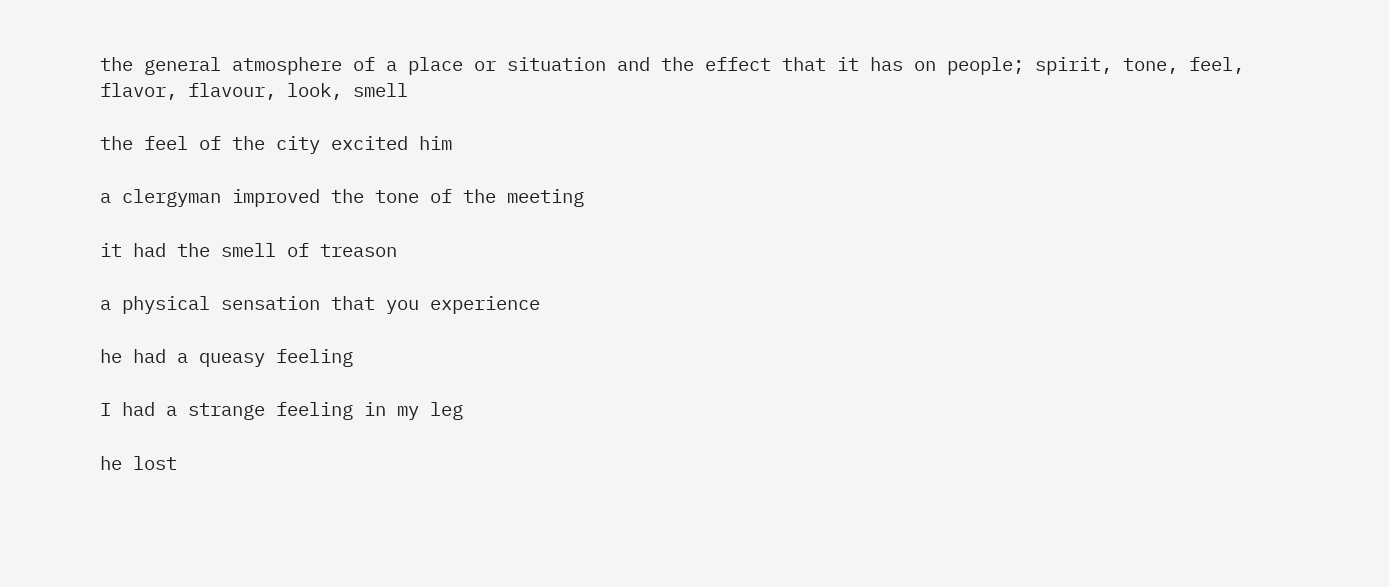the general atmosphere of a place or situation and the effect that it has on people; spirit, tone, feel, flavor, flavour, look, smell

the feel of the city excited him

a clergyman improved the tone of the meeting

it had the smell of treason

a physical sensation that you experience

he had a queasy feeling

I had a strange feeling in my leg

he lost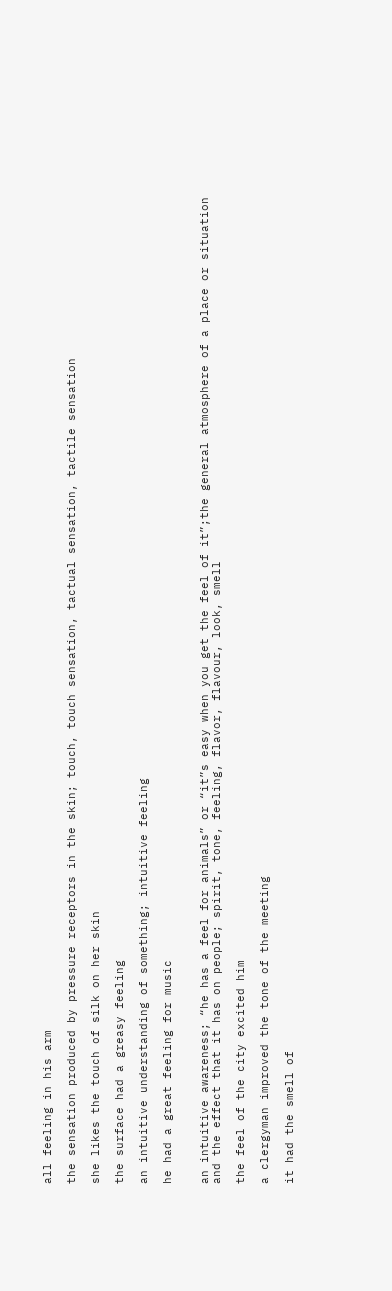all feeling in his arm

the sensation produced by pressure receptors in the skin; touch, touch sensation, tactual sensation, tactile sensation

she likes the touch of silk on her skin

the surface had a greasy feeling

an intuitive understanding of something; intuitive feeling

he had a great feeling for music


an intuitive awareness; “he has a feel for animals” or “it”s easy when you get the feel of it”;the general atmosphere of a place or situation and the effect that it has on people; spirit, tone, feeling, flavor, flavour, look, smell

the feel of the city excited him

a clergyman improved the tone of the meeting

it had the smell of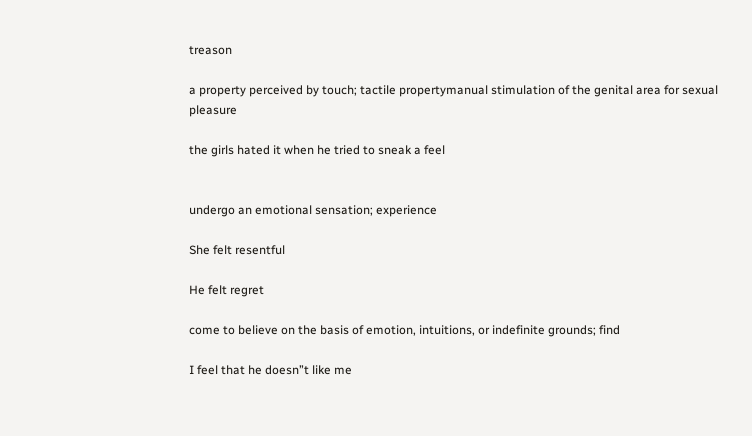treason

a property perceived by touch; tactile propertymanual stimulation of the genital area for sexual pleasure

the girls hated it when he tried to sneak a feel


undergo an emotional sensation; experience

She felt resentful

He felt regret

come to believe on the basis of emotion, intuitions, or indefinite grounds; find

I feel that he doesn”t like me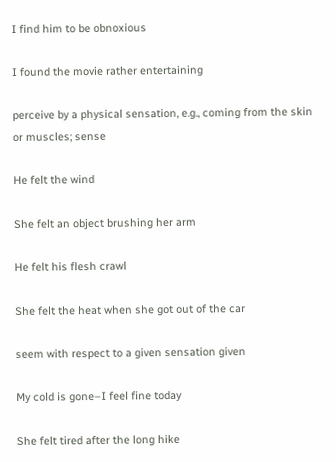I find him to be obnoxious

I found the movie rather entertaining

perceive by a physical sensation, e.g., coming from the skin or muscles; sense

He felt the wind

She felt an object brushing her arm

He felt his flesh crawl

She felt the heat when she got out of the car

seem with respect to a given sensation given

My cold is gone–I feel fine today

She felt tired after the long hike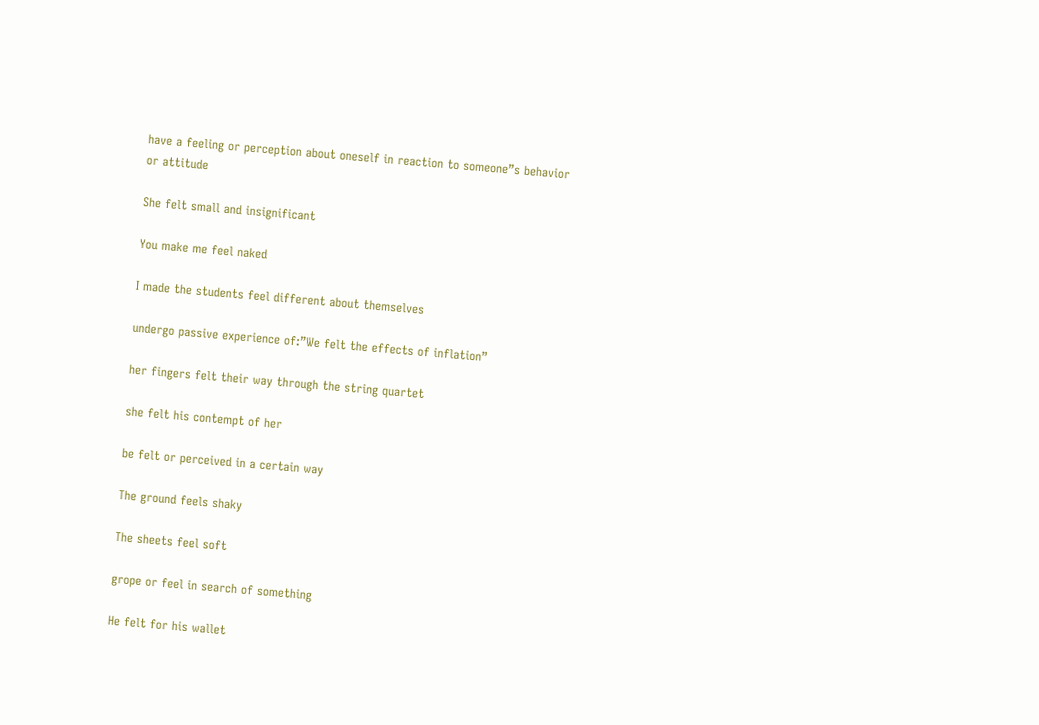have a feeling or perception about oneself in reaction to someone”s behavior or attitude

She felt small and insignificant

You make me feel naked

I made the students feel different about themselves

undergo passive experience of:”We felt the effects of inflation”

her fingers felt their way through the string quartet

she felt his contempt of her

be felt or perceived in a certain way

The ground feels shaky

The sheets feel soft

grope or feel in search of something

He felt for his wallet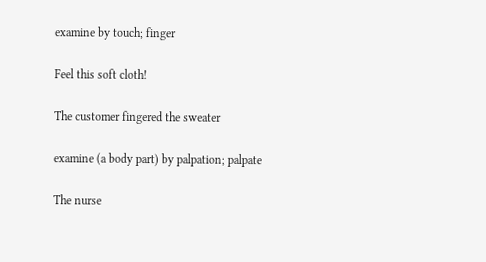examine by touch; finger

Feel this soft cloth!

The customer fingered the sweater

examine (a body part) by palpation; palpate

The nurse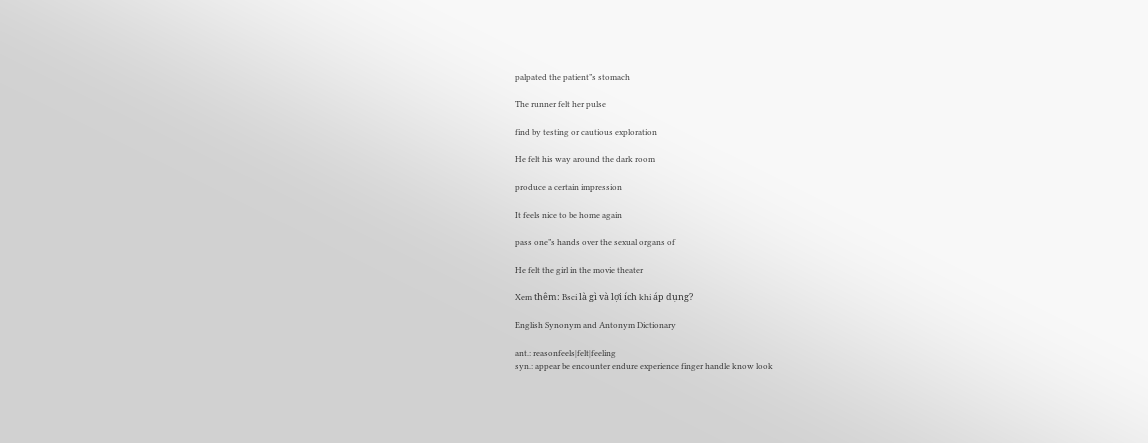palpated the patient”s stomach

The runner felt her pulse

find by testing or cautious exploration

He felt his way around the dark room

produce a certain impression

It feels nice to be home again

pass one”s hands over the sexual organs of

He felt the girl in the movie theater

Xem thêm: Bsci là gì và lợi ích khi áp dụng?

English Synonym and Antonym Dictionary

ant.: reasonfeels|felt|feeling
syn.: appear be encounter endure experience finger handle know look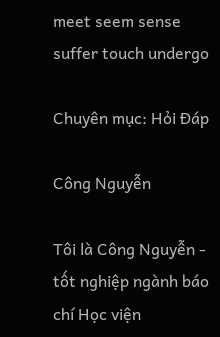meet seem sense suffer touch undergo

Chuyên mục: Hỏi Đáp

Công Nguyễn

Tôi là Công Nguyễn - tốt nghiệp ngành báo chí Học viện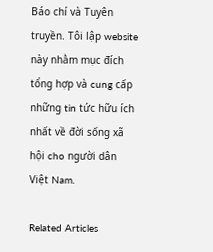Báo chí và Tuyên truyền. Tôi lập website này nhằm mục đích tổng hợp và cung cấp những tin tức hữu ích nhất về đời sống xã hội cho người dân Việt Nam.

Related Articles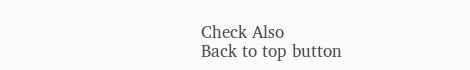Check Also
Back to top button